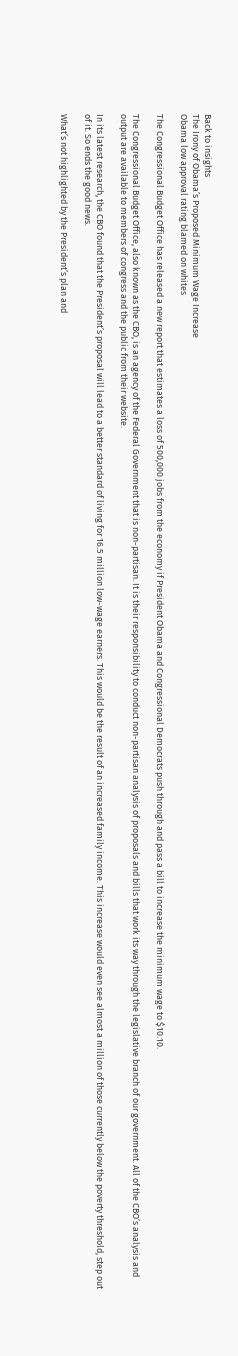Back to insights
The Irony of Obama’s Proposed Minimum Wage Increase
Obama low approval rating blamed on whites

The Congressional Budget Office has released a new report that estimates a loss of 500,000 jobs from the economy if President Obama and Congressional Democrats push through and pass a bill to increase the minimum wage to $10.10.

The Congressional Budget Office, also known as the CBO, is an agency of the Federal Government that is non-partisan. It is their responsibility to conduct non-partisan analysis of proposals and bills that work its way through the legislative branch of our government. All of the CBO’s analysis and output are available to members of congress and the public from their website.

In its latest research, the CBO found that the President’s proposal will lead to a better standard of living for 16.5 million low-wage earners. This would be the result of an increased family income. This increase would even see almost a million of those currently below the poverty threshold, step out of it. So ends the good news.

What’s not highlighted by the President’s plan and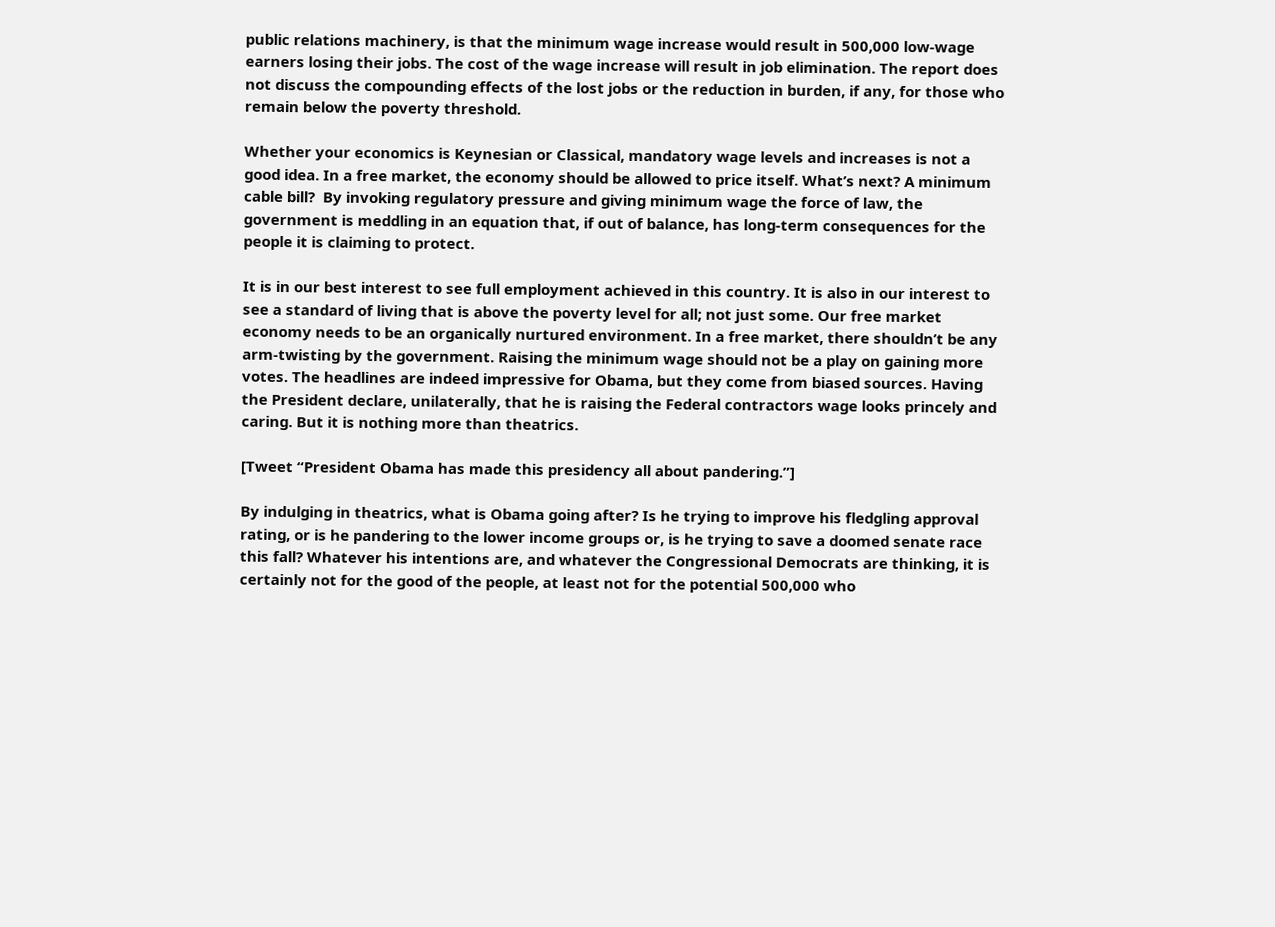public relations machinery, is that the minimum wage increase would result in 500,000 low-wage earners losing their jobs. The cost of the wage increase will result in job elimination. The report does not discuss the compounding effects of the lost jobs or the reduction in burden, if any, for those who remain below the poverty threshold.

Whether your economics is Keynesian or Classical, mandatory wage levels and increases is not a good idea. In a free market, the economy should be allowed to price itself. What’s next? A minimum cable bill?  By invoking regulatory pressure and giving minimum wage the force of law, the government is meddling in an equation that, if out of balance, has long-term consequences for the people it is claiming to protect.

It is in our best interest to see full employment achieved in this country. It is also in our interest to see a standard of living that is above the poverty level for all; not just some. Our free market economy needs to be an organically nurtured environment. In a free market, there shouldn’t be any arm-twisting by the government. Raising the minimum wage should not be a play on gaining more votes. The headlines are indeed impressive for Obama, but they come from biased sources. Having the President declare, unilaterally, that he is raising the Federal contractors wage looks princely and caring. But it is nothing more than theatrics.

[Tweet “President Obama has made this presidency all about pandering.”]

By indulging in theatrics, what is Obama going after? Is he trying to improve his fledgling approval rating, or is he pandering to the lower income groups or, is he trying to save a doomed senate race this fall? Whatever his intentions are, and whatever the Congressional Democrats are thinking, it is certainly not for the good of the people, at least not for the potential 500,000 who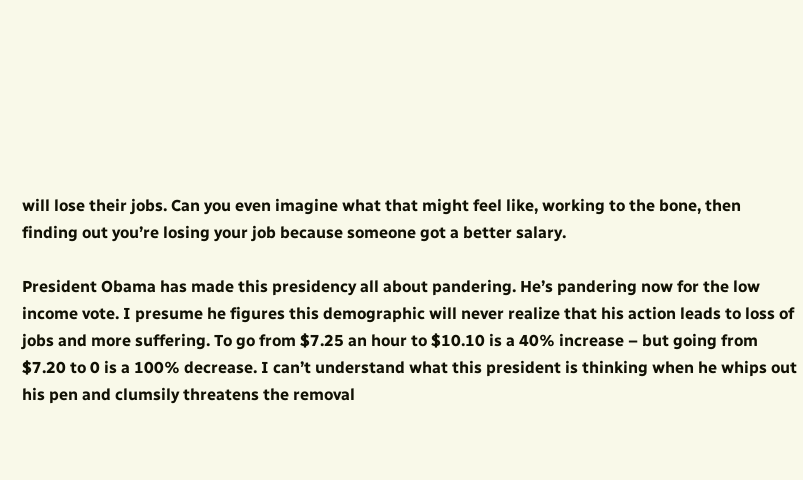will lose their jobs. Can you even imagine what that might feel like, working to the bone, then finding out you’re losing your job because someone got a better salary.

President Obama has made this presidency all about pandering. He’s pandering now for the low income vote. I presume he figures this demographic will never realize that his action leads to loss of jobs and more suffering. To go from $7.25 an hour to $10.10 is a 40% increase – but going from $7.20 to 0 is a 100% decrease. I can’t understand what this president is thinking when he whips out his pen and clumsily threatens the removal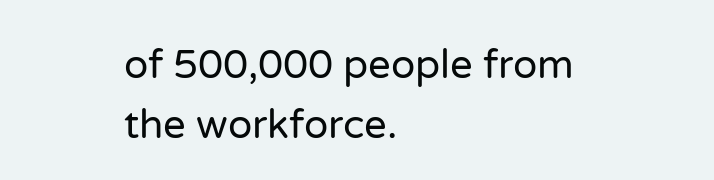of 500,000 people from the workforce.